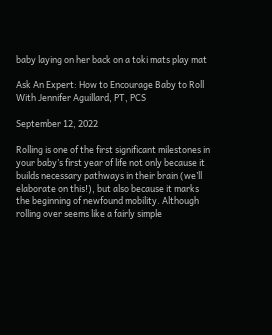baby laying on her back on a toki mats play mat

Ask An Expert: How to Encourage Baby to Roll With Jennifer Aguillard, PT, PCS

September 12, 2022

Rolling is one of the first significant milestones in your baby’s first year of life not only because it builds necessary pathways in their brain (we’ll elaborate on this!), but also because it marks the beginning of newfound mobility. Although rolling over seems like a fairly simple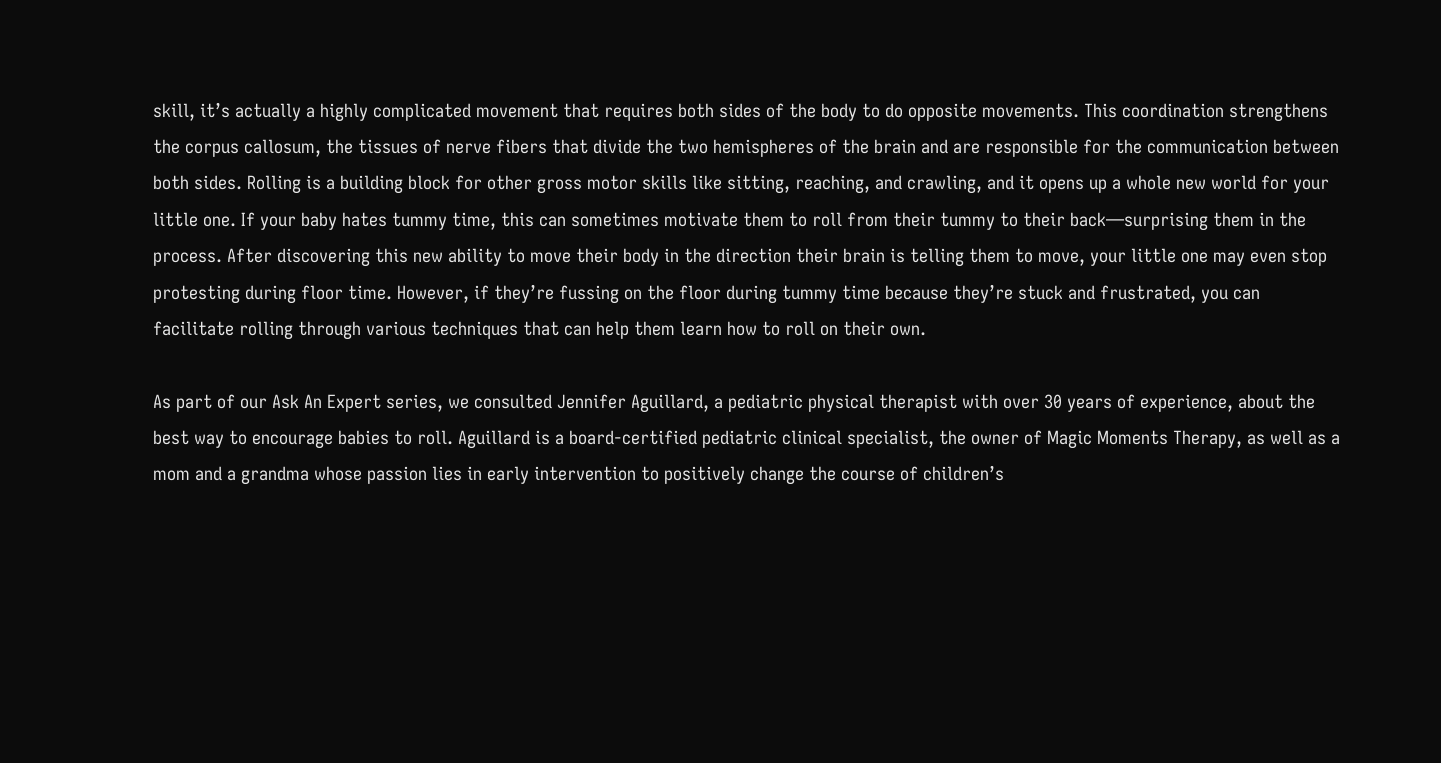skill, it’s actually a highly complicated movement that requires both sides of the body to do opposite movements. This coordination strengthens the corpus callosum, the tissues of nerve fibers that divide the two hemispheres of the brain and are responsible for the communication between both sides. Rolling is a building block for other gross motor skills like sitting, reaching, and crawling, and it opens up a whole new world for your little one. If your baby hates tummy time, this can sometimes motivate them to roll from their tummy to their back—surprising them in the process. After discovering this new ability to move their body in the direction their brain is telling them to move, your little one may even stop protesting during floor time. However, if they’re fussing on the floor during tummy time because they’re stuck and frustrated, you can facilitate rolling through various techniques that can help them learn how to roll on their own.

As part of our Ask An Expert series, we consulted Jennifer Aguillard, a pediatric physical therapist with over 30 years of experience, about the best way to encourage babies to roll. Aguillard is a board-certified pediatric clinical specialist, the owner of Magic Moments Therapy, as well as a mom and a grandma whose passion lies in early intervention to positively change the course of children’s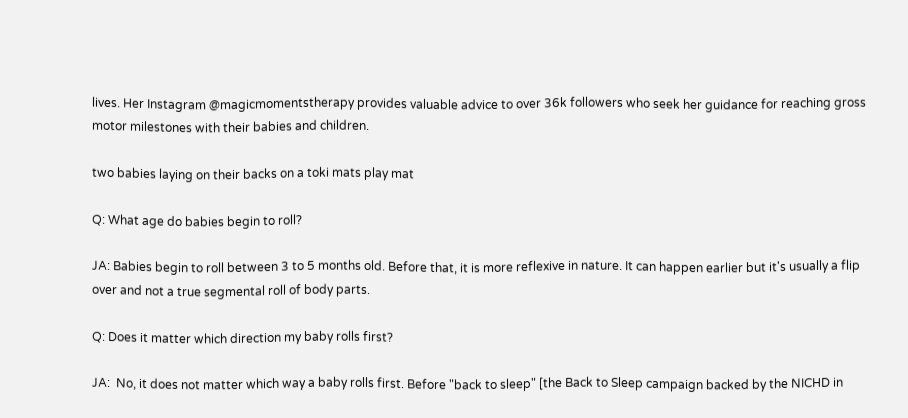lives. Her Instagram @magicmomentstherapy provides valuable advice to over 36k followers who seek her guidance for reaching gross motor milestones with their babies and children.

two babies laying on their backs on a toki mats play mat

Q: What age do babies begin to roll?

JA: Babies begin to roll between 3 to 5 months old. Before that, it is more reflexive in nature. It can happen earlier but it's usually a flip over and not a true segmental roll of body parts.

Q: Does it matter which direction my baby rolls first?

JA:  No, it does not matter which way a baby rolls first. Before "back to sleep" [the Back to Sleep campaign backed by the NICHD in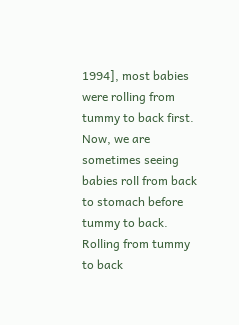1994], most babies were rolling from tummy to back first. Now, we are sometimes seeing babies roll from back to stomach before tummy to back. Rolling from tummy to back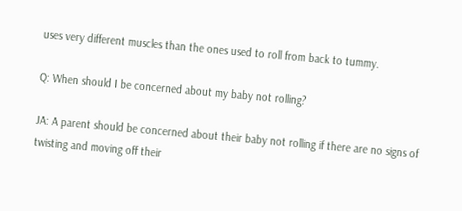uses very different muscles than the ones used to roll from back to tummy.

Q: When should I be concerned about my baby not rolling?

JA: A parent should be concerned about their baby not rolling if there are no signs of twisting and moving off their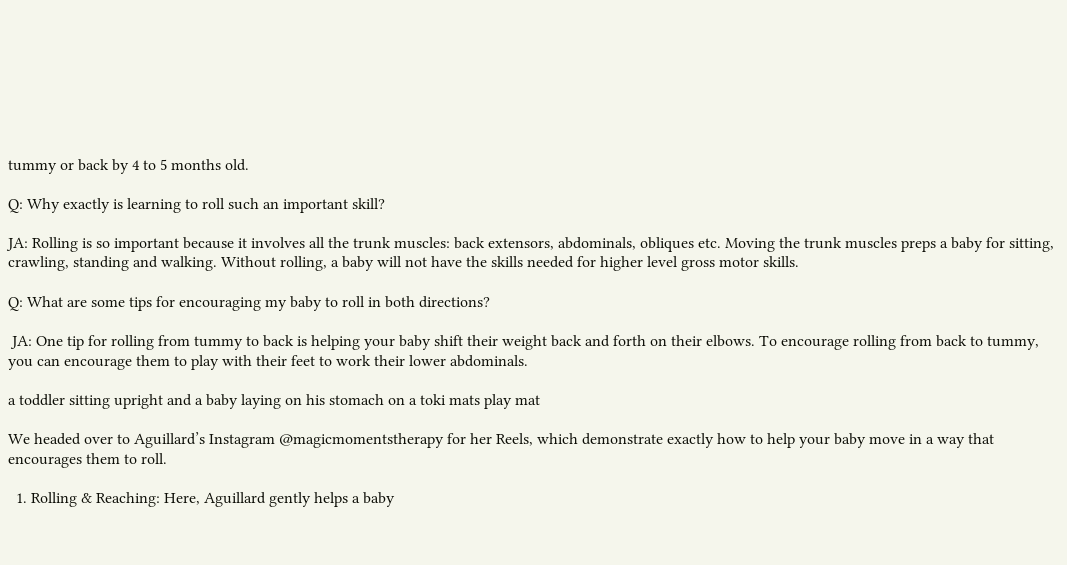tummy or back by 4 to 5 months old.

Q: Why exactly is learning to roll such an important skill?

JA: Rolling is so important because it involves all the trunk muscles: back extensors, abdominals, obliques etc. Moving the trunk muscles preps a baby for sitting, crawling, standing and walking. Without rolling, a baby will not have the skills needed for higher level gross motor skills.

Q: What are some tips for encouraging my baby to roll in both directions?

 JA: One tip for rolling from tummy to back is helping your baby shift their weight back and forth on their elbows. To encourage rolling from back to tummy, you can encourage them to play with their feet to work their lower abdominals.

a toddler sitting upright and a baby laying on his stomach on a toki mats play mat

We headed over to Aguillard’s Instagram @magicmomentstherapy for her Reels, which demonstrate exactly how to help your baby move in a way that encourages them to roll.

  1. Rolling & Reaching: Here, Aguillard gently helps a baby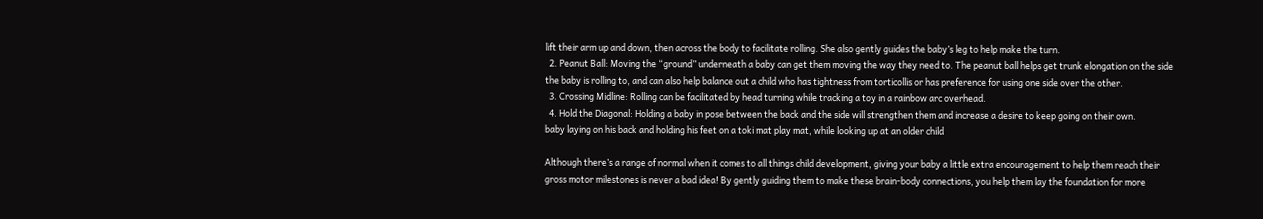lift their arm up and down, then across the body to facilitate rolling. She also gently guides the baby’s leg to help make the turn.
  2. Peanut Ball: Moving the “ground” underneath a baby can get them moving the way they need to. The peanut ball helps get trunk elongation on the side the baby is rolling to, and can also help balance out a child who has tightness from torticollis or has preference for using one side over the other.
  3. Crossing Midline: Rolling can be facilitated by head turning while tracking a toy in a rainbow arc overhead.
  4. Hold the Diagonal: Holding a baby in pose between the back and the side will strengthen them and increase a desire to keep going on their own.
baby laying on his back and holding his feet on a toki mat play mat, while looking up at an older child

Although there’s a range of normal when it comes to all things child development, giving your baby a little extra encouragement to help them reach their gross motor milestones is never a bad idea! By gently guiding them to make these brain-body connections, you help them lay the foundation for more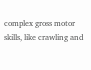complex gross motor skills, like crawling and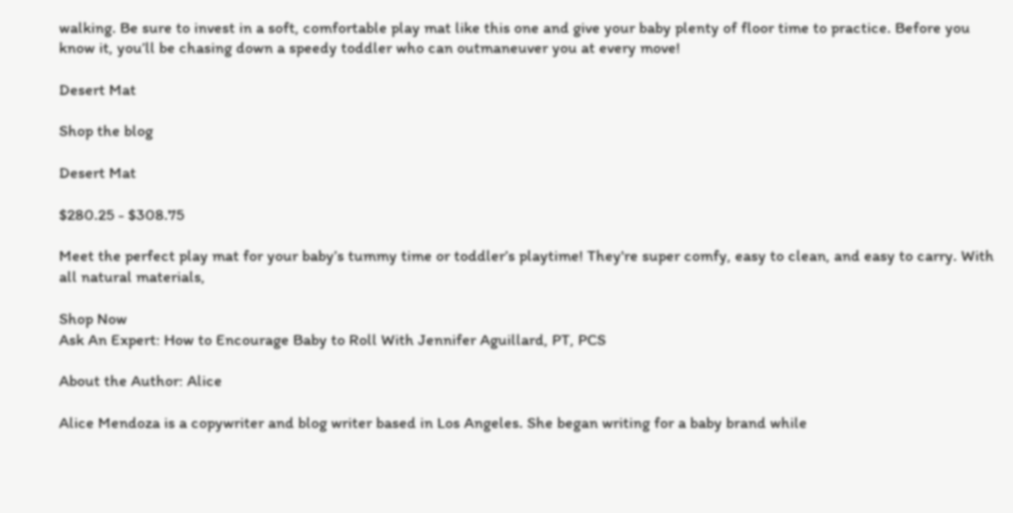walking. Be sure to invest in a soft, comfortable play mat like this one and give your baby plenty of floor time to practice. Before you know it, you’ll be chasing down a speedy toddler who can outmaneuver you at every move!

Desert Mat

Shop the blog

Desert Mat

$280.25 - $308.75

Meet the perfect play mat for your baby’s tummy time or toddler’s playtime! They're super comfy, easy to clean, and easy to carry. With all natural materials,

Shop Now
Ask An Expert: How to Encourage Baby to Roll With Jennifer Aguillard, PT, PCS

About the Author: Alice

Alice Mendoza is a copywriter and blog writer based in Los Angeles. She began writing for a baby brand while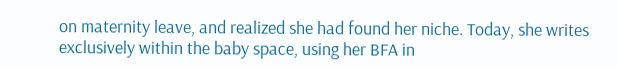on maternity leave, and realized she had found her niche. Today, she writes exclusively within the baby space, using her BFA in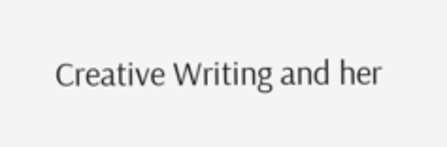Creative Writing and her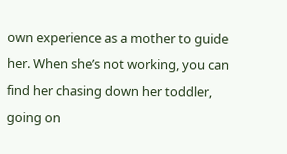own experience as a mother to guide her. When she’s not working, you can find her chasing down her toddler, going on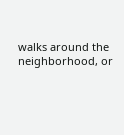walks around the neighborhood, or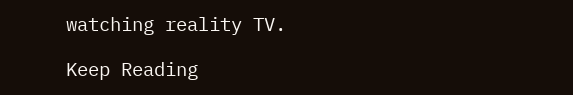watching reality TV.

Keep Reading